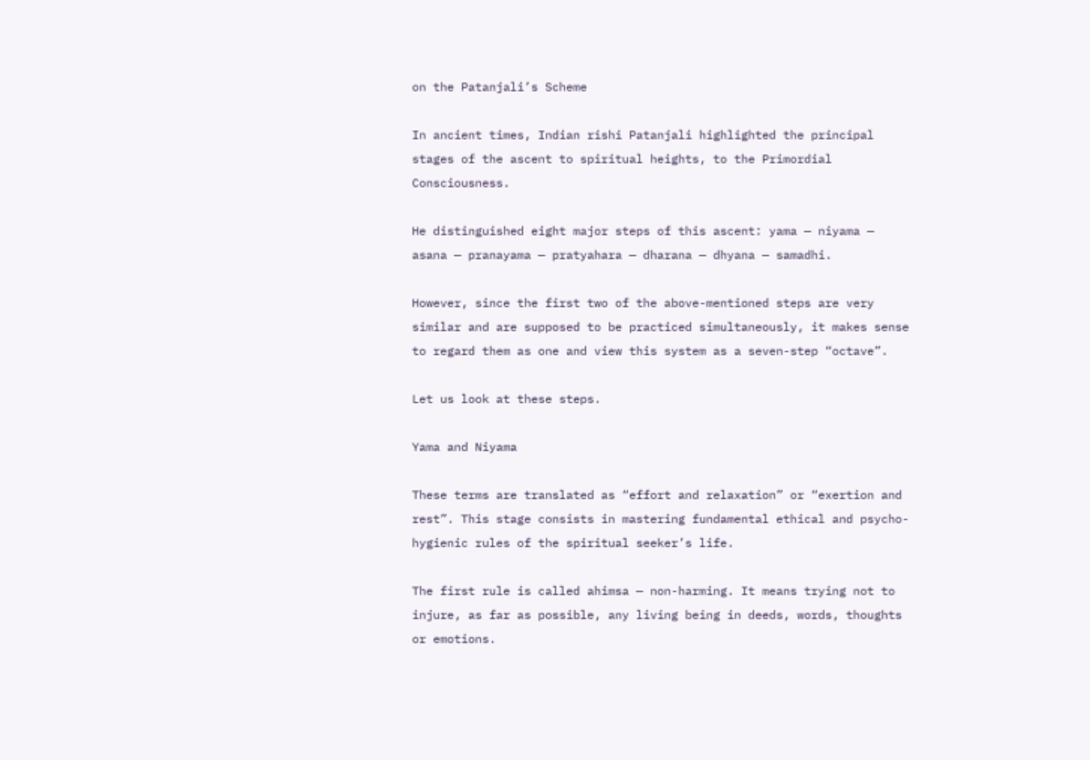on the Patanjali’s Scheme

In ancient times, Indian rishi Patanjali highlighted the principal stages of the ascent to spiritual heights, to the Primordial Consciousness.

He distinguished eight major steps of this ascent: yama — niyama — asana — pranayama — pratyahara — dharana — dhyana — samadhi.

However, since the first two of the above-mentioned steps are very similar and are supposed to be practiced simultaneously, it makes sense to regard them as one and view this system as a seven-step “octave”.

Let us look at these steps.

Yama and Niyama

These terms are translated as “effort and relaxation” or “exertion and rest”. This stage consists in mastering fundamental ethical and psycho-hygienic rules of the spiritual seeker’s life.

The first rule is called ahimsa — non-harming. It means trying not to injure, as far as possible, any living being in deeds, words, thoughts or emotions.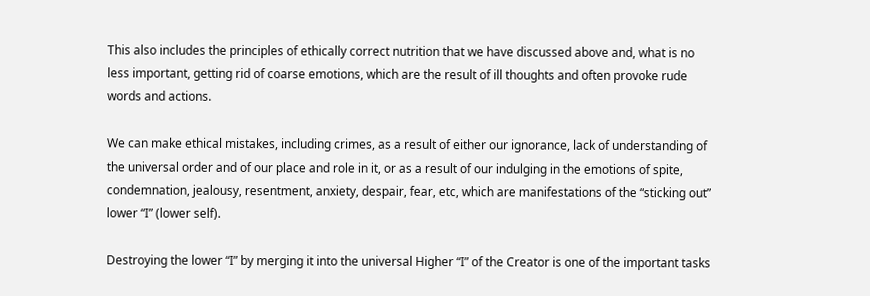This also includes the principles of ethically correct nutrition that we have discussed above and, what is no less important, getting rid of coarse emotions, which are the result of ill thoughts and often provoke rude words and actions.

We can make ethical mistakes, including crimes, as a result of either our ignorance, lack of understanding of the universal order and of our place and role in it, or as a result of our indulging in the emotions of spite, condemnation, jealousy, resentment, anxiety, despair, fear, etc, which are manifestations of the “sticking out” lower “I” (lower self).

Destroying the lower “I” by merging it into the universal Higher “I” of the Creator is one of the important tasks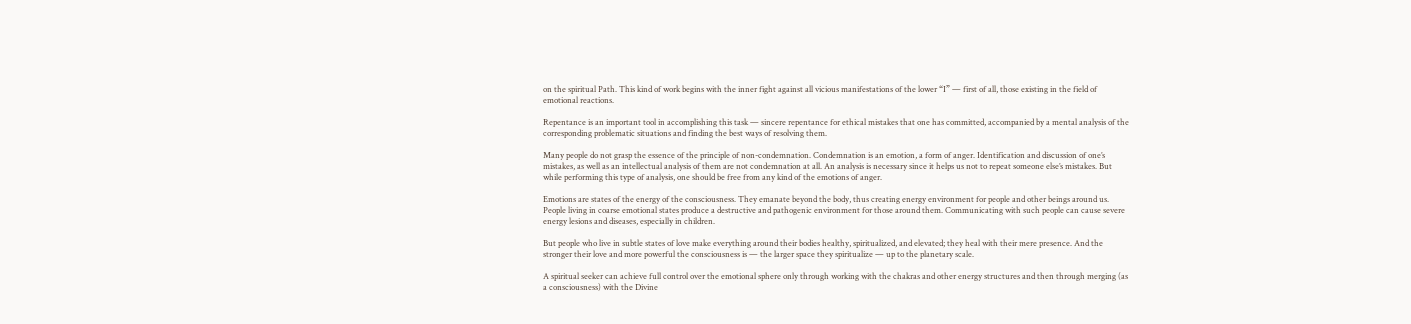on the spiritual Path. This kind of work begins with the inner fight against all vicious manifestations of the lower “I” — first of all, those existing in the field of emotional reactions.

Repentance is an important tool in accomplishing this task — sincere repentance for ethical mistakes that one has committed, accompanied by a mental analysis of the corresponding problematic situations and finding the best ways of resolving them.

Many people do not grasp the essence of the principle of non-condemnation. Condemnation is an emotion, a form of anger. Identification and discussion of one’s mistakes, as well as an intellectual analysis of them are not condemnation at all. An analysis is necessary since it helps us not to repeat someone else’s mistakes. But while performing this type of analysis, one should be free from any kind of the emotions of anger.

Emotions are states of the energy of the consciousness. They emanate beyond the body, thus creating energy environment for people and other beings around us. People living in coarse emotional states produce a destructive and pathogenic environment for those around them. Communicating with such people can cause severe energy lesions and diseases, especially in children.

But people who live in subtle states of love make everything around their bodies healthy, spiritualized, and elevated; they heal with their mere presence. And the stronger their love and more powerful the consciousness is — the larger space they spiritualize — up to the planetary scale.

A spiritual seeker can achieve full control over the emotional sphere only through working with the chakras and other energy structures and then through merging (as a consciousness) with the Divine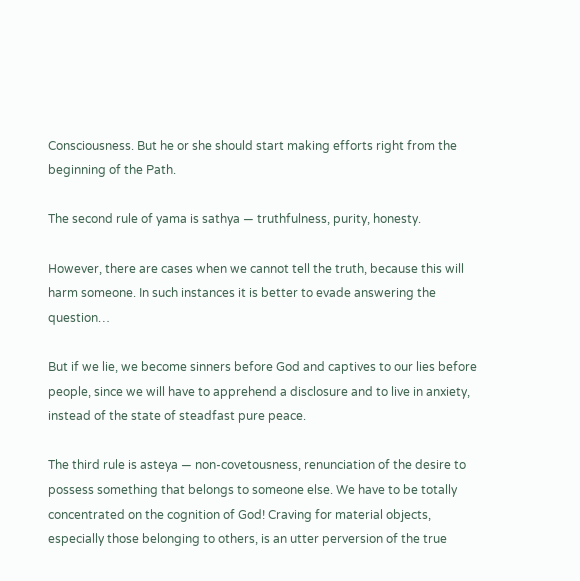Consciousness. But he or she should start making efforts right from the beginning of the Path.

The second rule of yama is sathya — truthfulness, purity, honesty.

However, there are cases when we cannot tell the truth, because this will harm someone. In such instances it is better to evade answering the question…

But if we lie, we become sinners before God and captives to our lies before people, since we will have to apprehend a disclosure and to live in anxiety, instead of the state of steadfast pure peace.

The third rule is asteya — non-covetousness, renunciation of the desire to possess something that belongs to someone else. We have to be totally concentrated on the cognition of God! Craving for material objects, especially those belonging to others, is an utter perversion of the true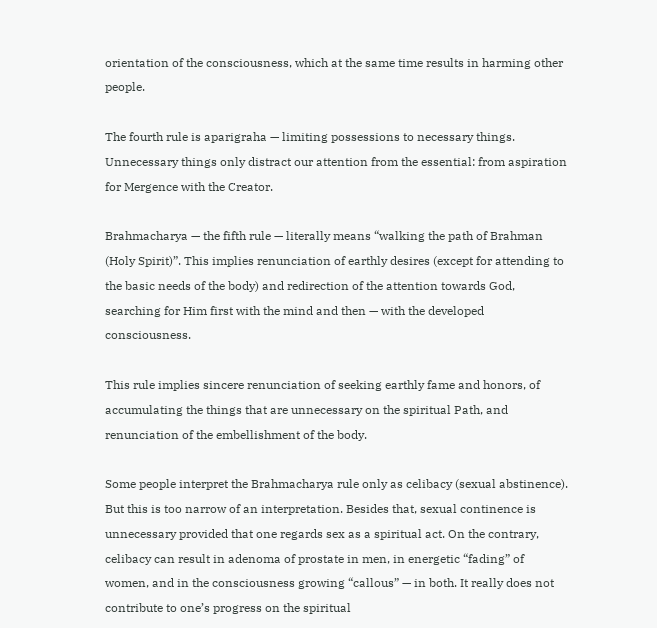orientation of the consciousness, which at the same time results in harming other people.

The fourth rule is aparigraha — limiting possessions to necessary things. Unnecessary things only distract our attention from the essential: from aspiration for Mergence with the Creator.

Brahmacharya — the fifth rule — literally means “walking the path of Brahman (Holy Spirit)”. This implies renunciation of earthly desires (except for attending to the basic needs of the body) and redirection of the attention towards God, searching for Him first with the mind and then — with the developed consciousness.

This rule implies sincere renunciation of seeking earthly fame and honors, of accumulating the things that are unnecessary on the spiritual Path, and renunciation of the embellishment of the body.

Some people interpret the Brahmacharya rule only as celibacy (sexual abstinence). But this is too narrow of an interpretation. Besides that, sexual continence is unnecessary provided that one regards sex as a spiritual act. On the contrary, celibacy can result in adenoma of prostate in men, in energetic “fading” of women, and in the consciousness growing “callous” — in both. It really does not contribute to one’s progress on the spiritual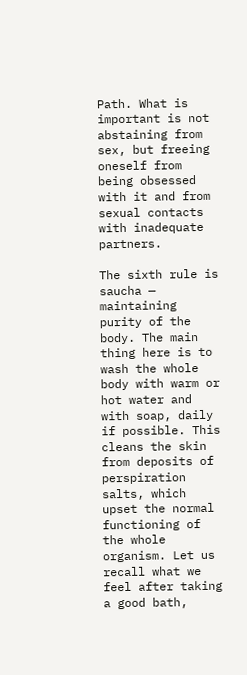Path. What is important is not abstaining from sex, but freeing oneself from being obsessed with it and from sexual contacts with inadequate partners.

The sixth rule is saucha — maintaining purity of the body. The main thing here is to wash the whole body with warm or hot water and with soap, daily if possible. This cleans the skin from deposits of perspiration salts, which upset the normal functioning of the whole organism. Let us recall what we feel after taking a good bath,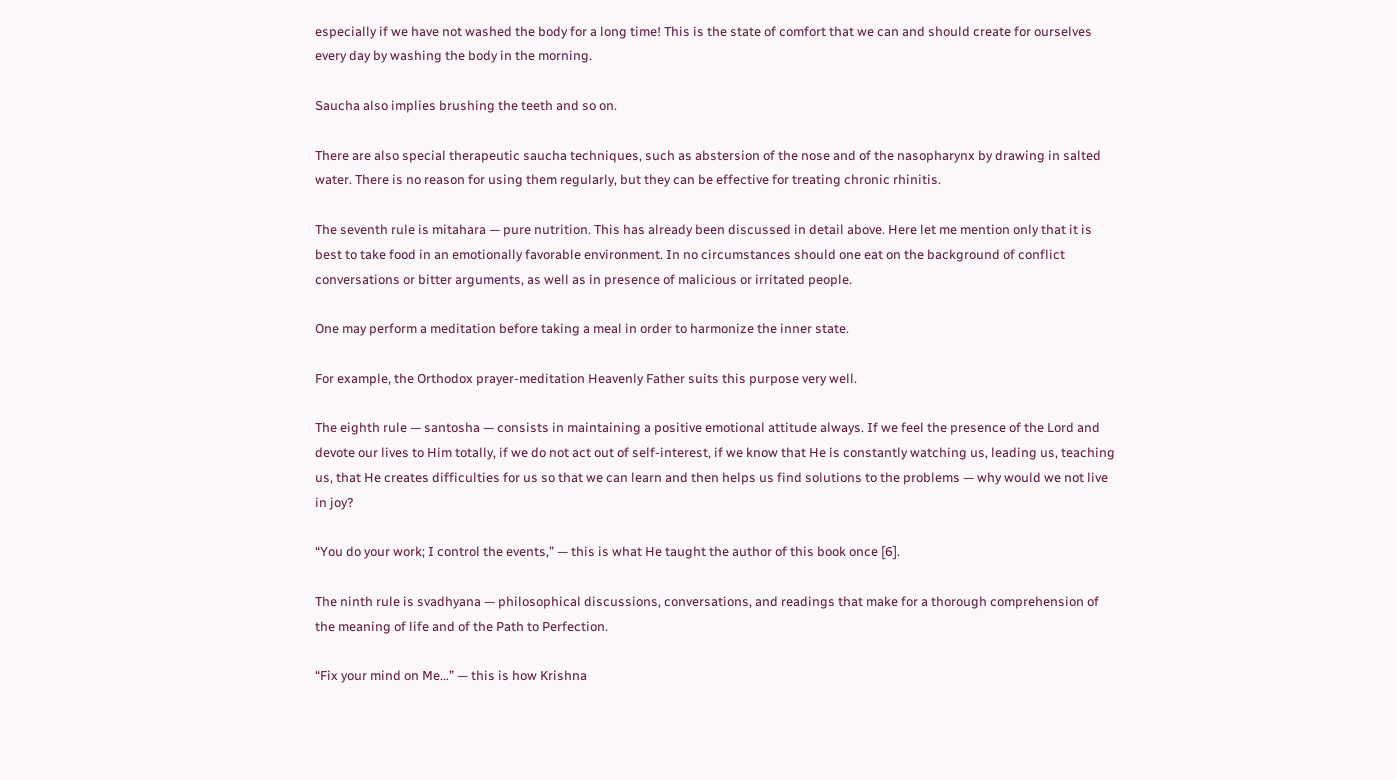especially if we have not washed the body for a long time! This is the state of comfort that we can and should create for ourselves every day by washing the body in the morning.

Saucha also implies brushing the teeth and so on.

There are also special therapeutic saucha techniques, such as abstersion of the nose and of the nasopharynx by drawing in salted water. There is no reason for using them regularly, but they can be effective for treating chronic rhinitis.

The seventh rule is mitahara — pure nutrition. This has already been discussed in detail above. Here let me mention only that it is best to take food in an emotionally favorable environment. In no circumstances should one eat on the background of conflict conversations or bitter arguments, as well as in presence of malicious or irritated people.

One may perform a meditation before taking a meal in order to harmonize the inner state.

For example, the Orthodox prayer-meditation Heavenly Father suits this purpose very well.

The eighth rule — santosha — consists in maintaining a positive emotional attitude always. If we feel the presence of the Lord and devote our lives to Him totally, if we do not act out of self-interest, if we know that He is constantly watching us, leading us, teaching us, that He creates difficulties for us so that we can learn and then helps us find solutions to the problems — why would we not live in joy?

“You do your work; I control the events,” — this is what He taught the author of this book once [6].

The ninth rule is svadhyana — philosophical discussions, conversations, and readings that make for a thorough comprehension of the meaning of life and of the Path to Perfection.

“Fix your mind on Me…” — this is how Krishna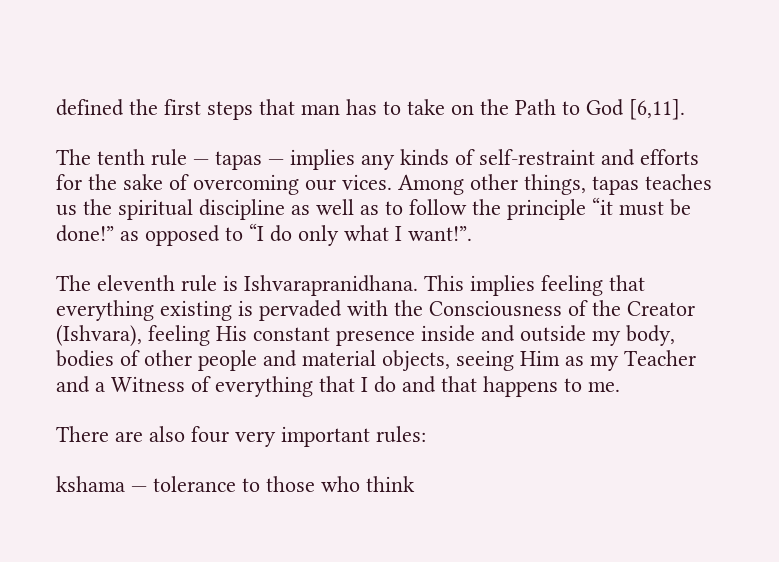defined the first steps that man has to take on the Path to God [6,11].

The tenth rule — tapas — implies any kinds of self-restraint and efforts for the sake of overcoming our vices. Among other things, tapas teaches us the spiritual discipline as well as to follow the principle “it must be done!” as opposed to “I do only what I want!”.

The eleventh rule is Ishvarapranidhana. This implies feeling that everything existing is pervaded with the Consciousness of the Creator (Ishvara), feeling His constant presence inside and outside my body, bodies of other people and material objects, seeing Him as my Teacher and a Witness of everything that I do and that happens to me.

There are also four very important rules:

kshama — tolerance to those who think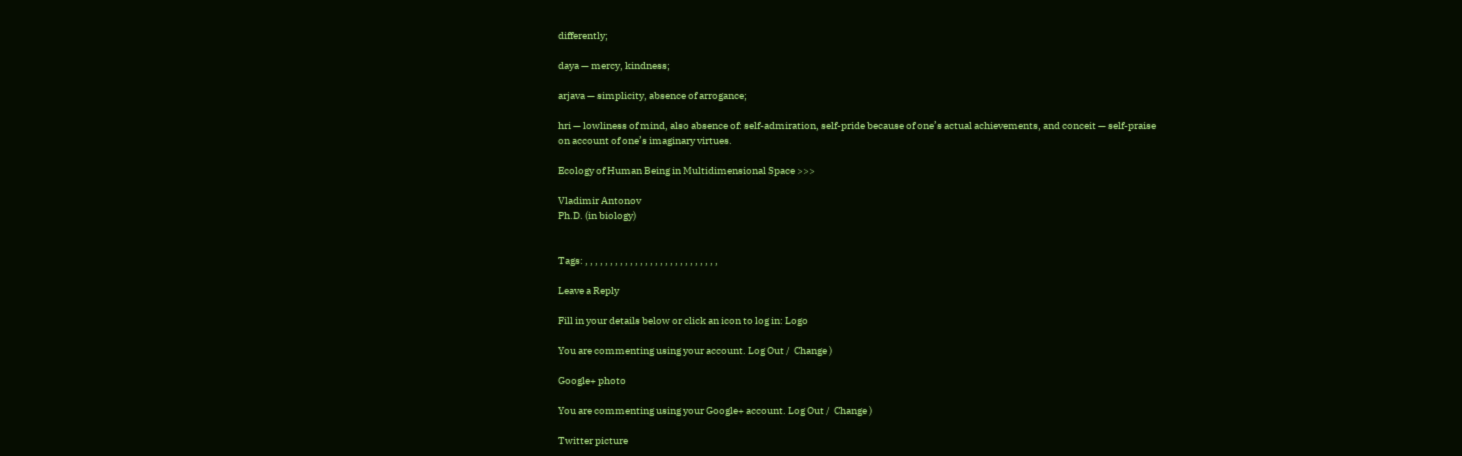differently;

daya — mercy, kindness;

arjava — simplicity, absence of arrogance;

hri — lowliness of mind, also absence of: self-admiration, self-pride because of one’s actual achievements, and conceit — self-praise on account of one’s imaginary virtues.

Ecology of Human Being in Multidimensional Space >>>

Vladimir Antonov
Ph.D. (in biology)


Tags: , , , , , , , , , , , , , , , , , , , , , , , , , , ,

Leave a Reply

Fill in your details below or click an icon to log in: Logo

You are commenting using your account. Log Out /  Change )

Google+ photo

You are commenting using your Google+ account. Log Out /  Change )

Twitter picture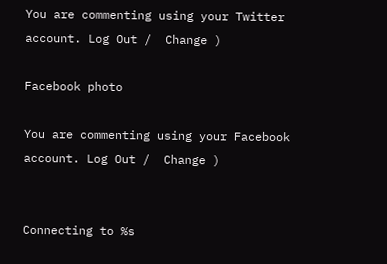You are commenting using your Twitter account. Log Out /  Change )

Facebook photo

You are commenting using your Facebook account. Log Out /  Change )


Connecting to %s